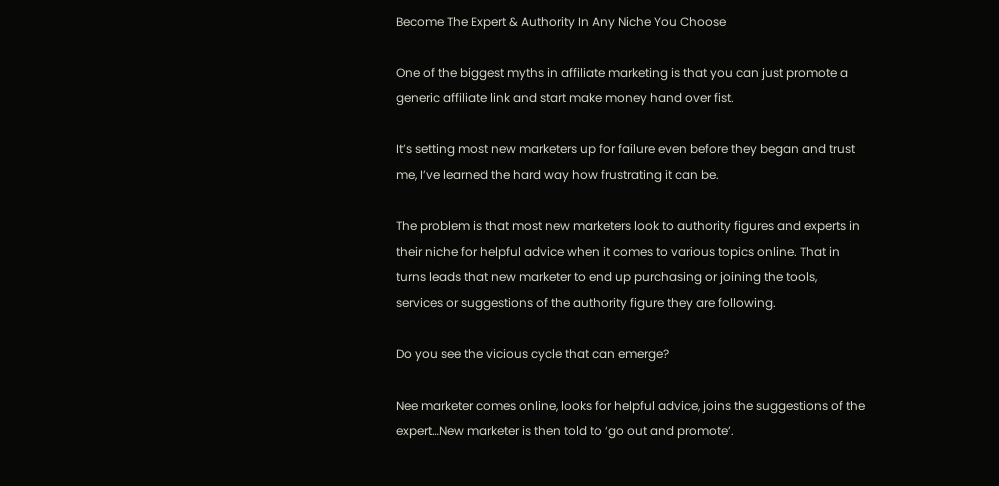Become The Expert & Authority In Any Niche You Choose

One of the biggest myths in affiliate marketing is that you can just promote a generic affiliate link and start make money hand over fist.

It’s setting most new marketers up for failure even before they began and trust me, I’ve learned the hard way how frustrating it can be.

The problem is that most new marketers look to authority figures and experts in their niche for helpful advice when it comes to various topics online. That in turns leads that new marketer to end up purchasing or joining the tools, services or suggestions of the authority figure they are following.

Do you see the vicious cycle that can emerge?

Nee marketer comes online, looks for helpful advice, joins the suggestions of the expert…New marketer is then told to ‘go out and promote’.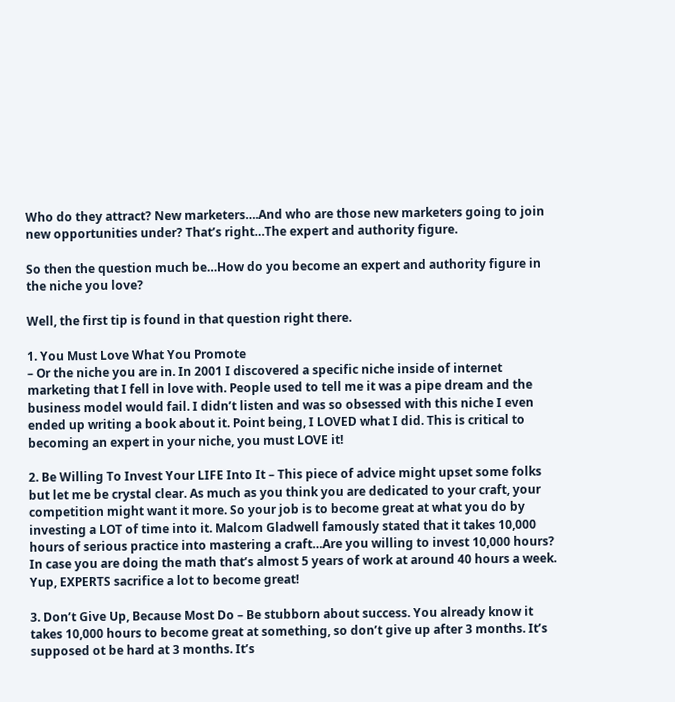Who do they attract? New marketers….And who are those new marketers going to join new opportunities under? That’s right…The expert and authority figure.

So then the question much be…How do you become an expert and authority figure in the niche you love?

Well, the first tip is found in that question right there.

1. You Must Love What You Promote
– Or the niche you are in. In 2001 I discovered a specific niche inside of internet marketing that I fell in love with. People used to tell me it was a pipe dream and the business model would fail. I didn’t listen and was so obsessed with this niche I even ended up writing a book about it. Point being, I LOVED what I did. This is critical to becoming an expert in your niche, you must LOVE it!

2. Be Willing To Invest Your LIFE Into It – This piece of advice might upset some folks but let me be crystal clear. As much as you think you are dedicated to your craft, your competition might want it more. So your job is to become great at what you do by investing a LOT of time into it. Malcom Gladwell famously stated that it takes 10,000 hours of serious practice into mastering a craft…Are you willing to invest 10,000 hours? In case you are doing the math that’s almost 5 years of work at around 40 hours a week. Yup, EXPERTS sacrifice a lot to become great!

3. Don’t Give Up, Because Most Do – Be stubborn about success. You already know it takes 10,000 hours to become great at something, so don’t give up after 3 months. It’s supposed ot be hard at 3 months. It’s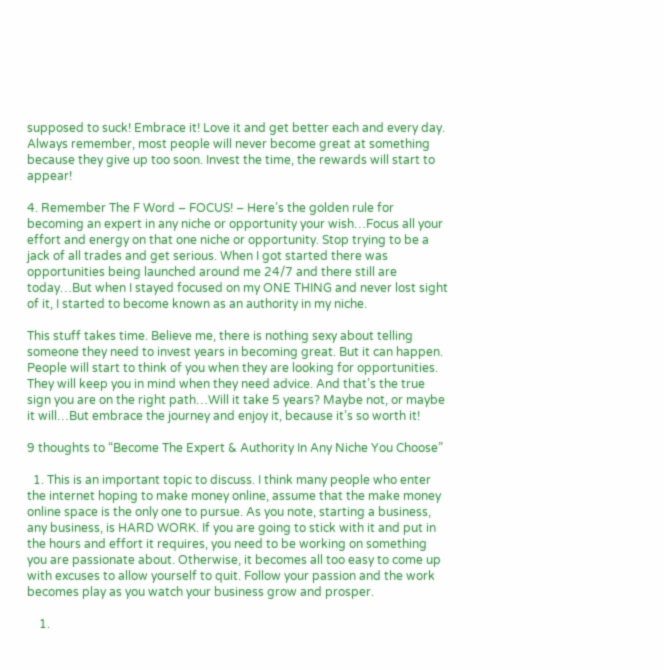supposed to suck! Embrace it! Love it and get better each and every day. Always remember, most people will never become great at something because they give up too soon. Invest the time, the rewards will start to appear!

4. Remember The F Word – FOCUS! – Here’s the golden rule for becoming an expert in any niche or opportunity your wish…Focus all your effort and energy on that one niche or opportunity. Stop trying to be a jack of all trades and get serious. When I got started there was opportunities being launched around me 24/7 and there still are today…But when I stayed focused on my ONE THING and never lost sight of it, I started to become known as an authority in my niche.

This stuff takes time. Believe me, there is nothing sexy about telling someone they need to invest years in becoming great. But it can happen. People will start to think of you when they are looking for opportunities. They will keep you in mind when they need advice. And that’s the true sign you are on the right path…Will it take 5 years? Maybe not, or maybe it will…But embrace the journey and enjoy it, because it’s so worth it!

9 thoughts to “Become The Expert & Authority In Any Niche You Choose”

  1. This is an important topic to discuss. I think many people who enter the internet hoping to make money online, assume that the make money online space is the only one to pursue. As you note, starting a business, any business, is HARD WORK. If you are going to stick with it and put in the hours and effort it requires, you need to be working on something you are passionate about. Otherwise, it becomes all too easy to come up with excuses to allow yourself to quit. Follow your passion and the work becomes play as you watch your business grow and prosper.

    1.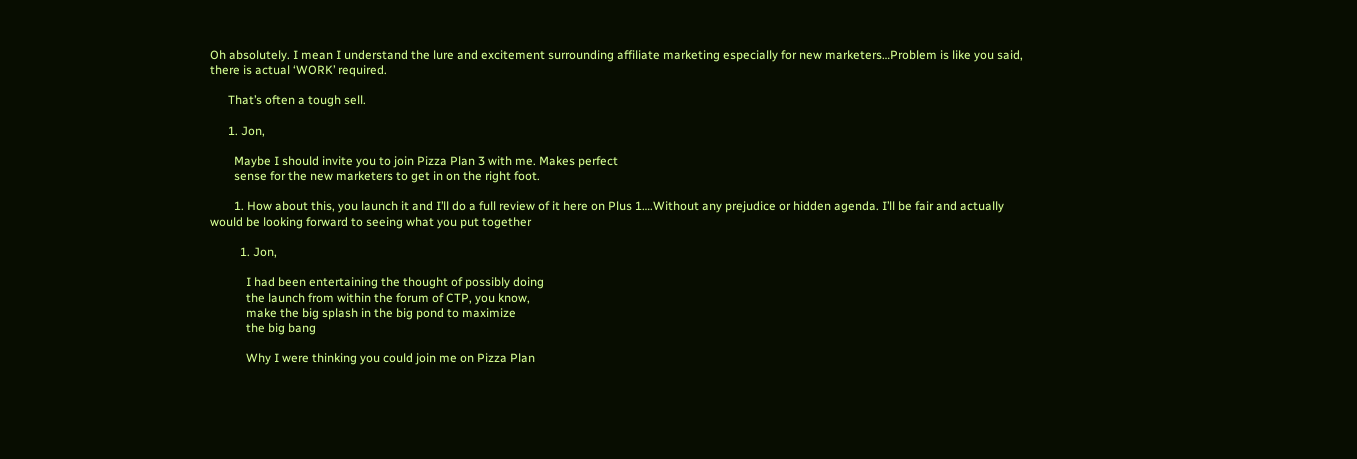Oh absolutely. I mean I understand the lure and excitement surrounding affiliate marketing especially for new marketers…Problem is like you said, there is actual ‘WORK’ required.

      That’s often a tough sell.

      1. Jon,

        Maybe I should invite you to join Pizza Plan 3 with me. Makes perfect
        sense for the new marketers to get in on the right foot.

        1. How about this, you launch it and I’ll do a full review of it here on Plus 1….Without any prejudice or hidden agenda. I’ll be fair and actually would be looking forward to seeing what you put together

          1. Jon,

            I had been entertaining the thought of possibly doing
            the launch from within the forum of CTP, you know,
            make the big splash in the big pond to maximize
            the big bang

            Why I were thinking you could join me on Pizza Plan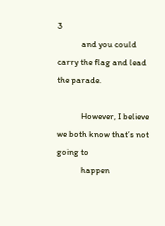3
            and you could carry the flag and lead the parade.

            However, I believe we both know that’s not going to
            happen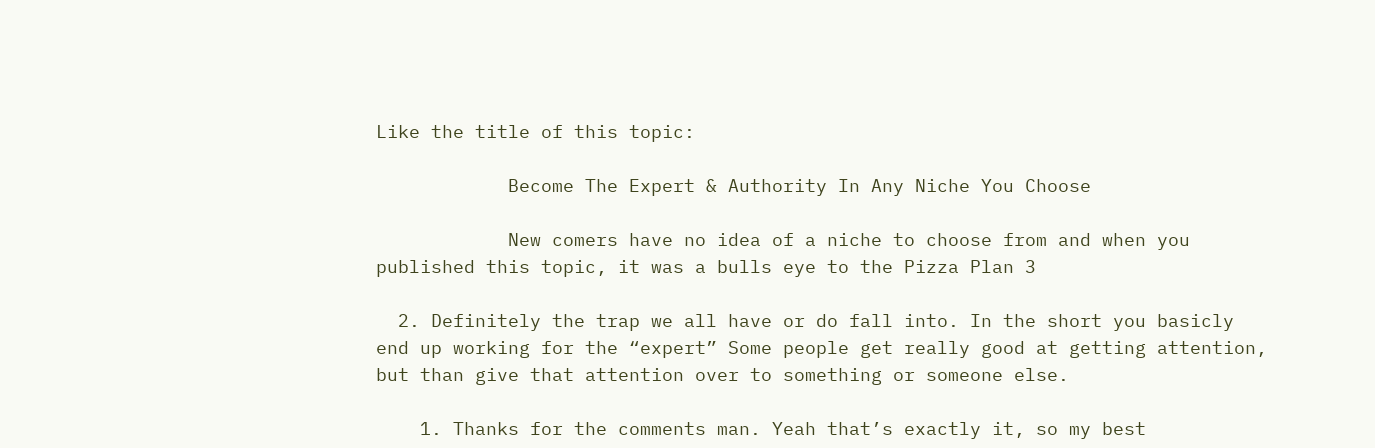Like the title of this topic:

            Become The Expert & Authority In Any Niche You Choose

            New comers have no idea of a niche to choose from and when you published this topic, it was a bulls eye to the Pizza Plan 3

  2. Definitely the trap we all have or do fall into. In the short you basicly end up working for the “expert” Some people get really good at getting attention, but than give that attention over to something or someone else.

    1. Thanks for the comments man. Yeah that’s exactly it, so my best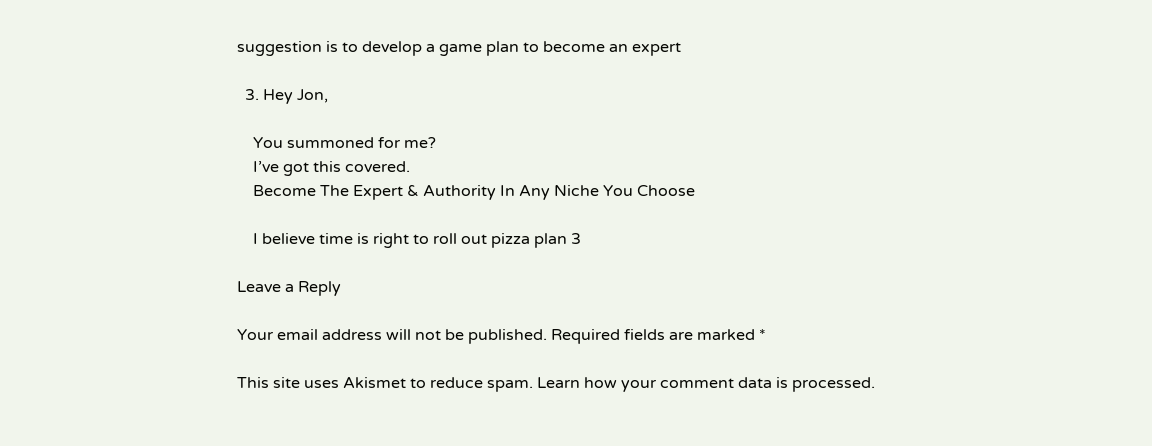suggestion is to develop a game plan to become an expert

  3. Hey Jon,

    You summoned for me?
    I’ve got this covered.
    Become The Expert & Authority In Any Niche You Choose

    I believe time is right to roll out pizza plan 3

Leave a Reply

Your email address will not be published. Required fields are marked *

This site uses Akismet to reduce spam. Learn how your comment data is processed.